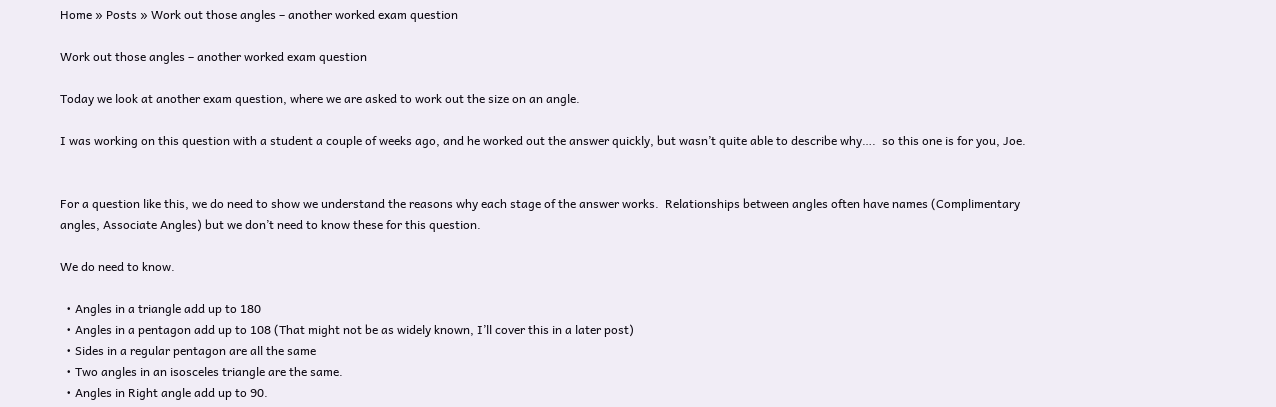Home » Posts » Work out those angles – another worked exam question

Work out those angles – another worked exam question

Today we look at another exam question, where we are asked to work out the size on an angle.

I was working on this question with a student a couple of weeks ago, and he worked out the answer quickly, but wasn’t quite able to describe why….  so this one is for you, Joe.


For a question like this, we do need to show we understand the reasons why each stage of the answer works.  Relationships between angles often have names (Complimentary angles, Associate Angles) but we don’t need to know these for this question.

We do need to know.

  • Angles in a triangle add up to 180
  • Angles in a pentagon add up to 108 (That might not be as widely known, I’ll cover this in a later post)
  • Sides in a regular pentagon are all the same
  • Two angles in an isosceles triangle are the same.
  • Angles in Right angle add up to 90.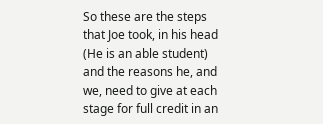So these are the steps that Joe took, in his head (He is an able student) and the reasons he, and we, need to give at each stage for full credit in an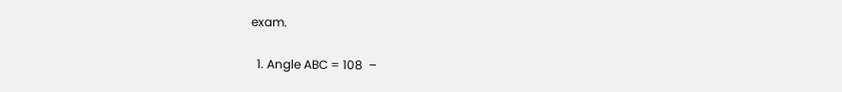exam.

  1. Angle ABC = 108  –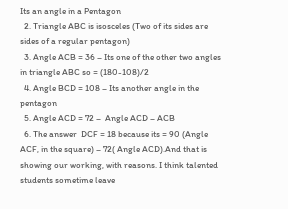Its an angle in a Pentagon
  2. Triangle ABC is isosceles (Two of its sides are sides of a regular pentagon)
  3. Angle ACB = 36 – Its one of the other two angles in triangle ABC so = (180-108)/2
  4. Angle BCD = 108 – Its another angle in the pentagon
  5. Angle ACD = 72 –  Angle ACD – ACB
  6. The answer  DCF = 18 because its = 90 (Angle ACF, in the square) – 72( Angle ACD).And that is showing our working, with reasons. I think talented students sometime leave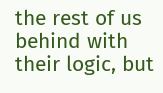the rest of us behind with their logic, but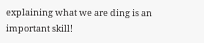explaining what we are ding is an important skill!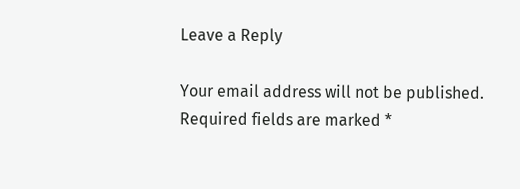Leave a Reply

Your email address will not be published. Required fields are marked *